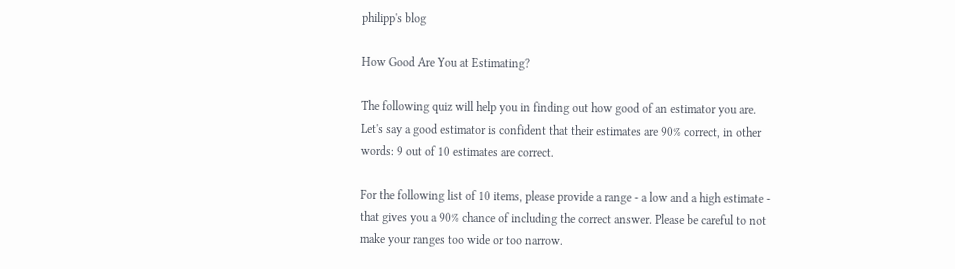philipp's blog

How Good Are You at Estimating?

The following quiz will help you in finding out how good of an estimator you are. Let's say a good estimator is confident that their estimates are 90% correct, in other words: 9 out of 10 estimates are correct.

For the following list of 10 items, please provide a range - a low and a high estimate - that gives you a 90% chance of including the correct answer. Please be careful to not make your ranges too wide or too narrow.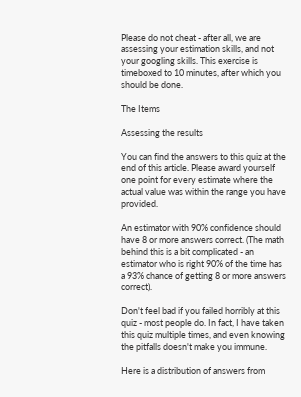Please do not cheat - after all, we are assessing your estimation skills, and not your googling skills. This exercise is timeboxed to 10 minutes, after which you should be done.

The Items

Assessing the results

You can find the answers to this quiz at the end of this article. Please award yourself one point for every estimate where the actual value was within the range you have provided.

An estimator with 90% confidence should have 8 or more answers correct. (The math behind this is a bit complicated - an estimator who is right 90% of the time has a 93% chance of getting 8 or more answers correct).

Don't feel bad if you failed horribly at this quiz - most people do. In fact, I have taken this quiz multiple times, and even knowing the pitfalls doesn't make you immune.

Here is a distribution of answers from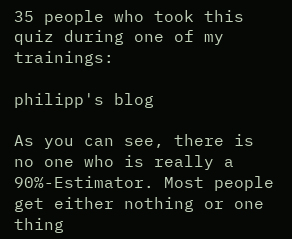35 people who took this quiz during one of my trainings:

philipp's blog

As you can see, there is no one who is really a 90%-Estimator. Most people get either nothing or one thing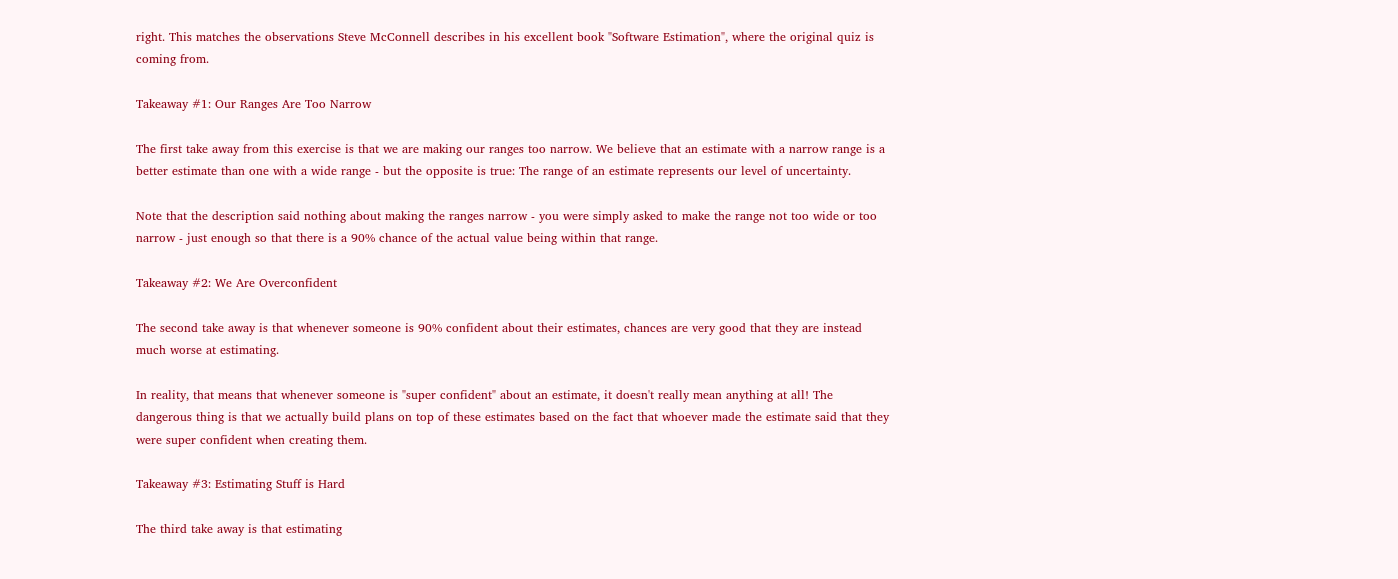right. This matches the observations Steve McConnell describes in his excellent book "Software Estimation", where the original quiz is coming from.

Takeaway #1: Our Ranges Are Too Narrow

The first take away from this exercise is that we are making our ranges too narrow. We believe that an estimate with a narrow range is a better estimate than one with a wide range - but the opposite is true: The range of an estimate represents our level of uncertainty.

Note that the description said nothing about making the ranges narrow - you were simply asked to make the range not too wide or too narrow - just enough so that there is a 90% chance of the actual value being within that range.

Takeaway #2: We Are Overconfident

The second take away is that whenever someone is 90% confident about their estimates, chances are very good that they are instead much worse at estimating.

In reality, that means that whenever someone is "super confident" about an estimate, it doesn't really mean anything at all! The dangerous thing is that we actually build plans on top of these estimates based on the fact that whoever made the estimate said that they were super confident when creating them.

Takeaway #3: Estimating Stuff is Hard

The third take away is that estimating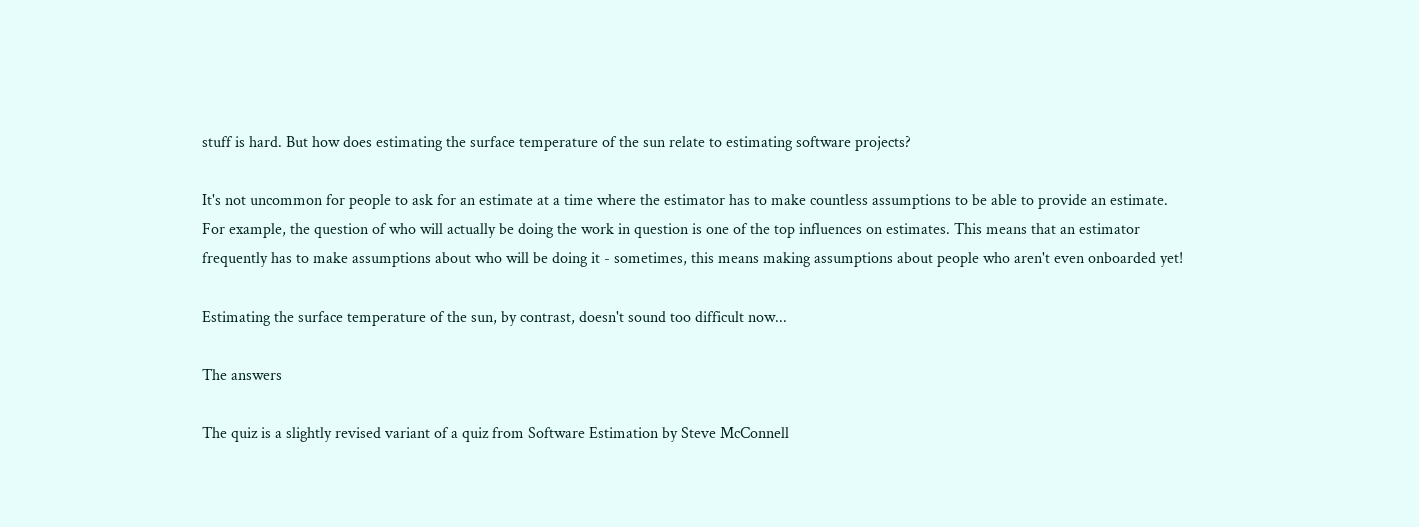stuff is hard. But how does estimating the surface temperature of the sun relate to estimating software projects?

It's not uncommon for people to ask for an estimate at a time where the estimator has to make countless assumptions to be able to provide an estimate. For example, the question of who will actually be doing the work in question is one of the top influences on estimates. This means that an estimator frequently has to make assumptions about who will be doing it - sometimes, this means making assumptions about people who aren't even onboarded yet!

Estimating the surface temperature of the sun, by contrast, doesn't sound too difficult now...

The answers

The quiz is a slightly revised variant of a quiz from Software Estimation by Steve McConnell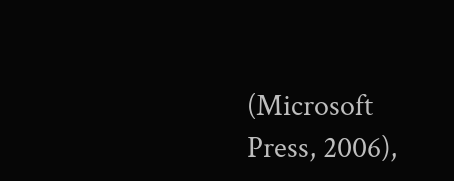(Microsoft Press, 2006),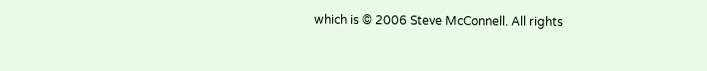which is © 2006 Steve McConnell. All rights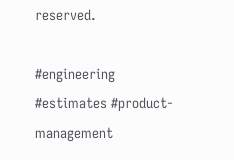reserved.

#engineering #estimates #product-management